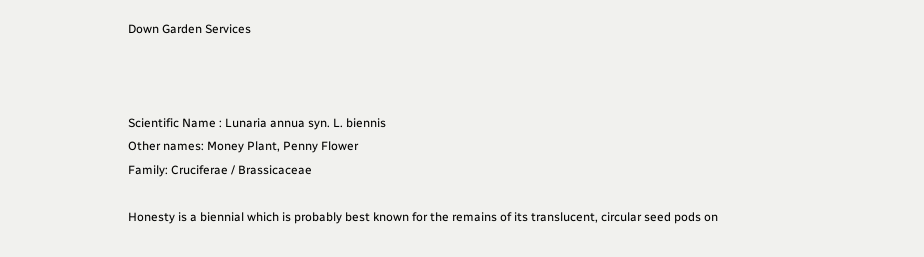Down Garden Services



Scientific Name : Lunaria annua syn. L. biennis
Other names: Money Plant, Penny Flower
Family: Cruciferae / Brassicaceae

Honesty is a biennial which is probably best known for the remains of its translucent, circular seed pods on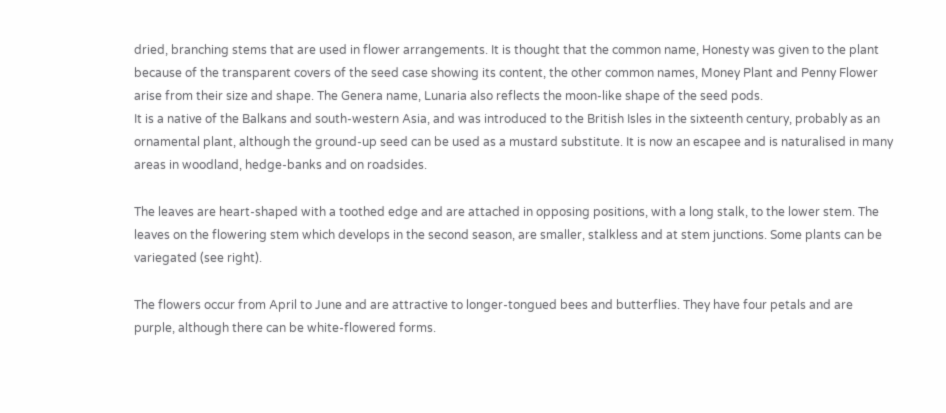dried, branching stems that are used in flower arrangements. It is thought that the common name, Honesty was given to the plant because of the transparent covers of the seed case showing its content, the other common names, Money Plant and Penny Flower arise from their size and shape. The Genera name, Lunaria also reflects the moon-like shape of the seed pods.
It is a native of the Balkans and south-western Asia, and was introduced to the British Isles in the sixteenth century, probably as an ornamental plant, although the ground-up seed can be used as a mustard substitute. It is now an escapee and is naturalised in many areas in woodland, hedge-banks and on roadsides.

The leaves are heart-shaped with a toothed edge and are attached in opposing positions, with a long stalk, to the lower stem. The leaves on the flowering stem which develops in the second season, are smaller, stalkless and at stem junctions. Some plants can be variegated (see right).

The flowers occur from April to June and are attractive to longer-tongued bees and butterflies. They have four petals and are purple, although there can be white-flowered forms.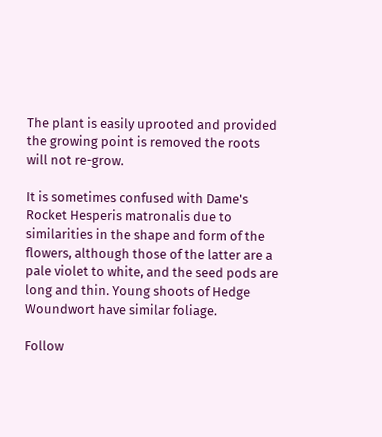The plant is easily uprooted and provided the growing point is removed the roots will not re-grow.

It is sometimes confused with Dame's Rocket Hesperis matronalis due to similarities in the shape and form of the flowers, although those of the latter are a pale violet to white, and the seed pods are long and thin. Young shoots of Hedge Woundwort have similar foliage.

Follow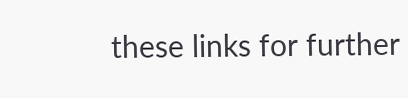these links for further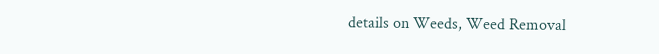details on Weeds, Weed Removal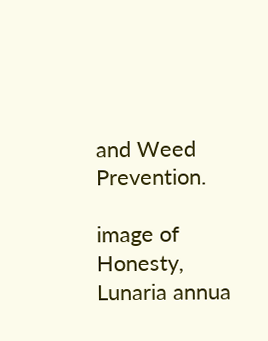and Weed Prevention.

image of Honesty, Lunaria annua